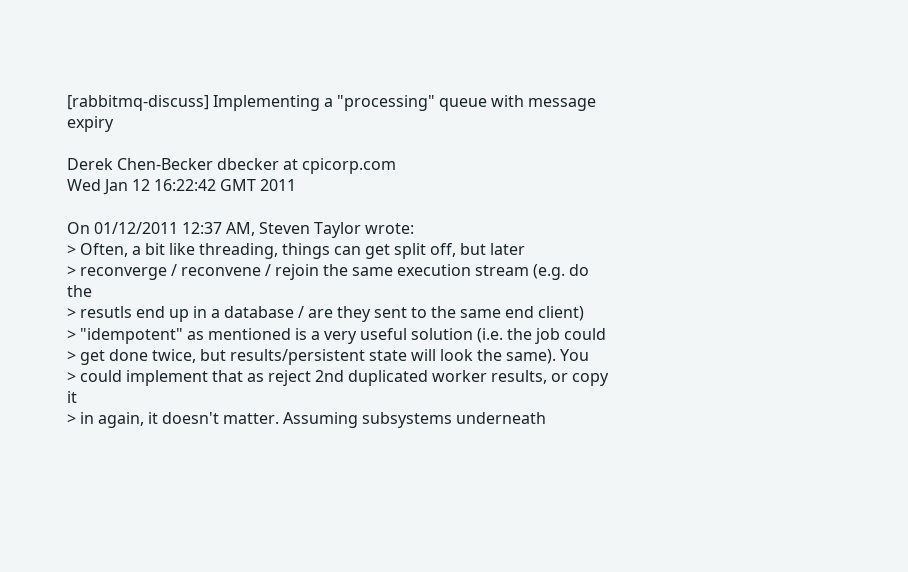[rabbitmq-discuss] Implementing a "processing" queue with message expiry

Derek Chen-Becker dbecker at cpicorp.com
Wed Jan 12 16:22:42 GMT 2011

On 01/12/2011 12:37 AM, Steven Taylor wrote:
> Often, a bit like threading, things can get split off, but later
> reconverge / reconvene / rejoin the same execution stream (e.g. do the
> resutls end up in a database / are they sent to the same end client)
> "idempotent" as mentioned is a very useful solution (i.e. the job could
> get done twice, but results/persistent state will look the same). You
> could implement that as reject 2nd duplicated worker results, or copy it
> in again, it doesn't matter. Assuming subsystems underneath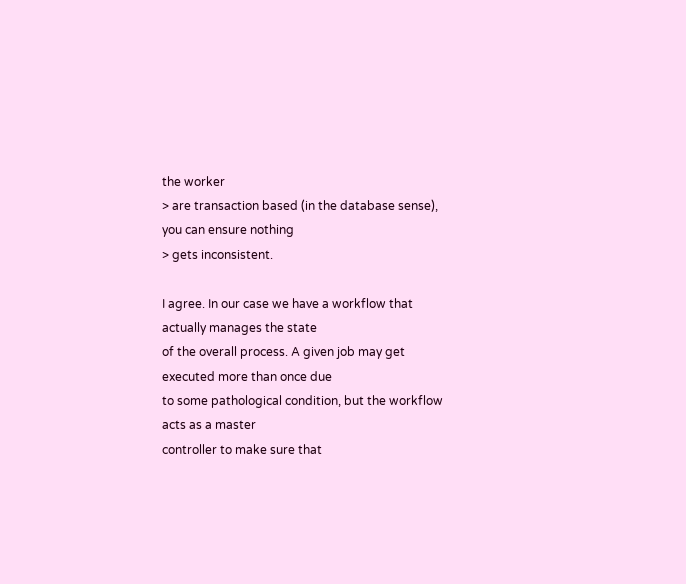the worker
> are transaction based (in the database sense), you can ensure nothing
> gets inconsistent.

I agree. In our case we have a workflow that actually manages the state
of the overall process. A given job may get executed more than once due
to some pathological condition, but the workflow acts as a master
controller to make sure that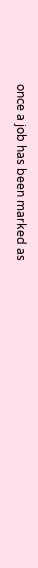once a job has been marked as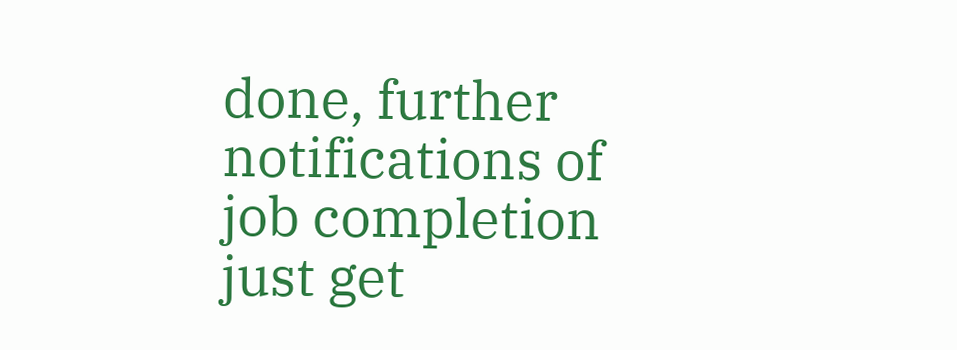done, further
notifications of job completion just get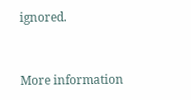ignored.


More information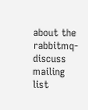about the rabbitmq-discuss mailing list